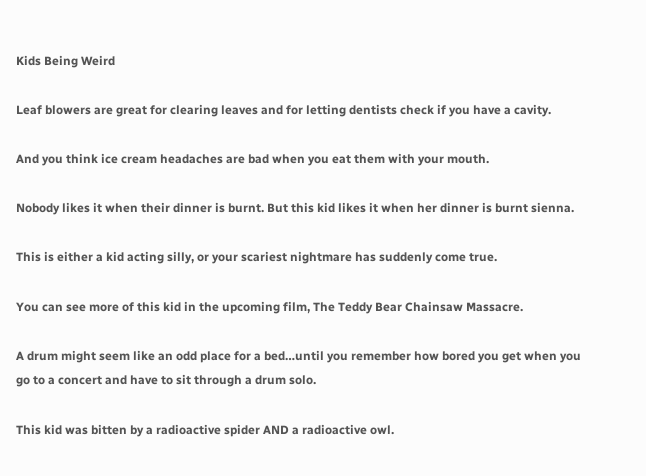Kids Being Weird

Leaf blowers are great for clearing leaves and for letting dentists check if you have a cavity.

And you think ice cream headaches are bad when you eat them with your mouth.

Nobody likes it when their dinner is burnt. But this kid likes it when her dinner is burnt sienna.

This is either a kid acting silly, or your scariest nightmare has suddenly come true.

You can see more of this kid in the upcoming film, The Teddy Bear Chainsaw Massacre.

A drum might seem like an odd place for a bed…until you remember how bored you get when you go to a concert and have to sit through a drum solo.

This kid was bitten by a radioactive spider AND a radioactive owl.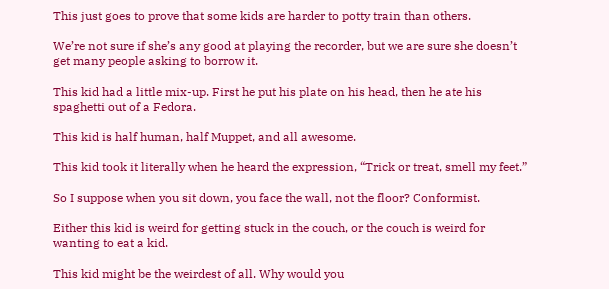This just goes to prove that some kids are harder to potty train than others.

We’re not sure if she’s any good at playing the recorder, but we are sure she doesn’t get many people asking to borrow it.

This kid had a little mix-up. First he put his plate on his head, then he ate his spaghetti out of a Fedora.

This kid is half human, half Muppet, and all awesome.

This kid took it literally when he heard the expression, “Trick or treat, smell my feet.”

So I suppose when you sit down, you face the wall, not the floor? Conformist.

Either this kid is weird for getting stuck in the couch, or the couch is weird for wanting to eat a kid.

This kid might be the weirdest of all. Why would you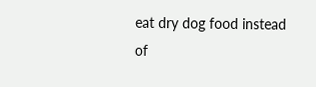eat dry dog food instead of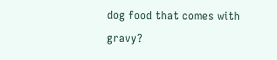dog food that comes with gravy?